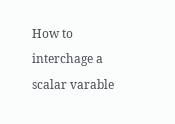How to interchage a scalar varable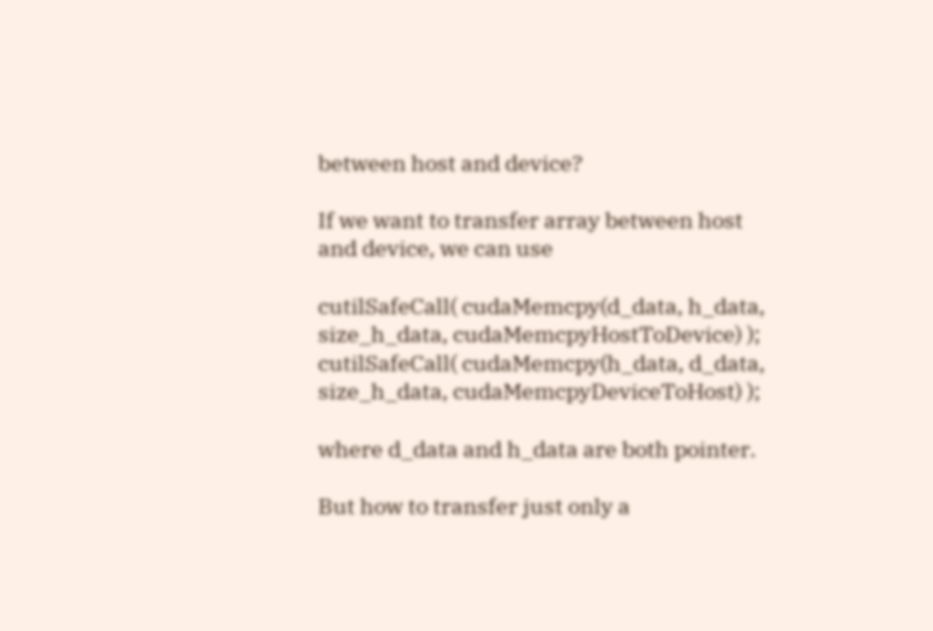between host and device?

If we want to transfer array between host and device, we can use

cutilSafeCall( cudaMemcpy(d_data, h_data, size_h_data, cudaMemcpyHostToDevice) );
cutilSafeCall( cudaMemcpy(h_data, d_data, size_h_data, cudaMemcpyDeviceToHost) );

where d_data and h_data are both pointer.

But how to transfer just only a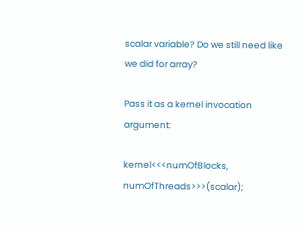scalar variable? Do we still need like we did for array?

Pass it as a kernel invocation argument:

kernel<<<numOfBlocks, numOfThreads>>>(scalar);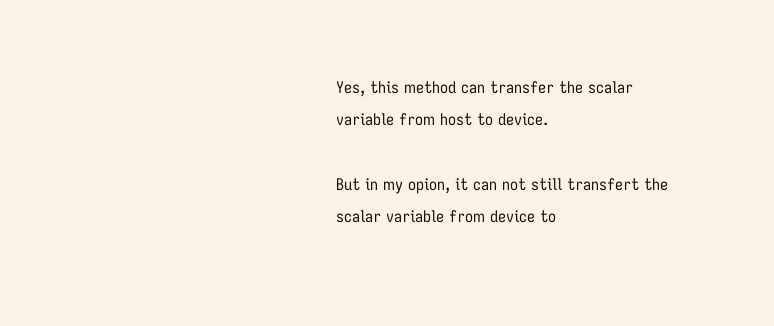Yes, this method can transfer the scalar variable from host to device.

But in my opion, it can not still transfert the scalar variable from device to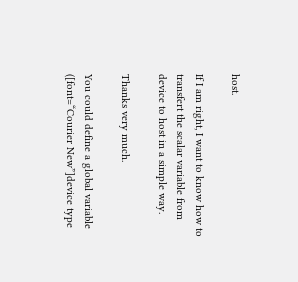host.

If I am right, I want to know how to transfert the scalar variable from device to host in a simple way.

Thanks very much.

You could define a global variable ([font=“Courier New”]device type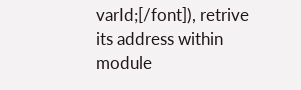varId;[/font]), retrive its address within module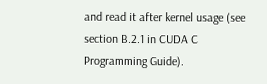and read it after kernel usage (see section B.2.1 in CUDA C Programming Guide).